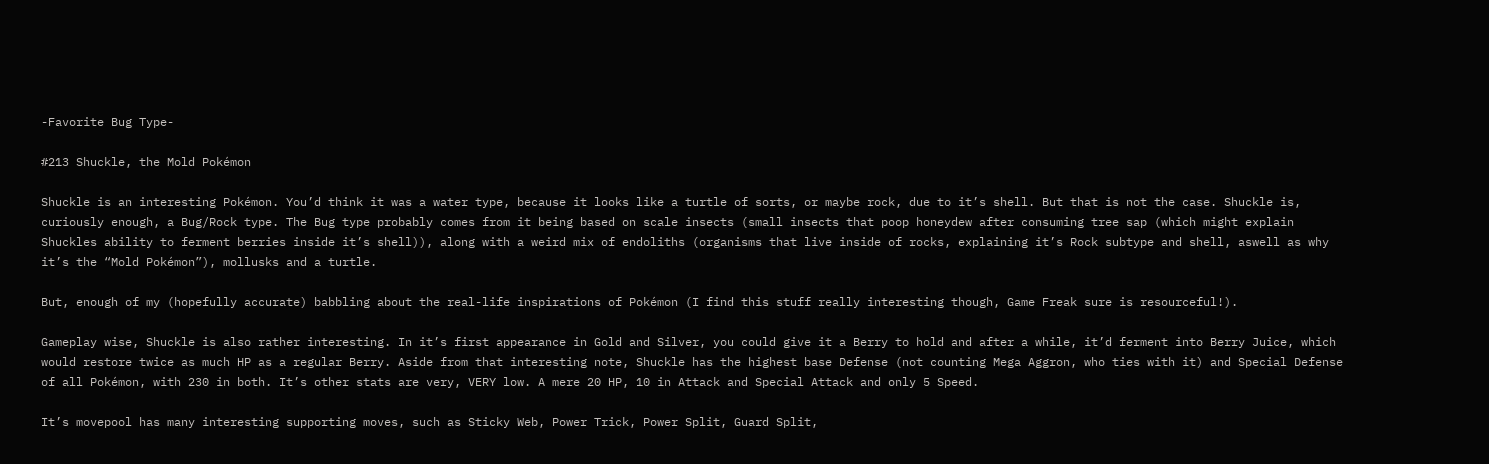-Favorite Bug Type-

#213 Shuckle, the Mold Pokémon

Shuckle is an interesting Pokémon. You’d think it was a water type, because it looks like a turtle of sorts, or maybe rock, due to it’s shell. But that is not the case. Shuckle is, curiously enough, a Bug/Rock type. The Bug type probably comes from it being based on scale insects (small insects that poop honeydew after consuming tree sap (which might explain Shuckles ability to ferment berries inside it’s shell)), along with a weird mix of endoliths (organisms that live inside of rocks, explaining it’s Rock subtype and shell, aswell as why it’s the “Mold Pokémon”), mollusks and a turtle.

But, enough of my (hopefully accurate) babbling about the real-life inspirations of Pokémon (I find this stuff really interesting though, Game Freak sure is resourceful!).

Gameplay wise, Shuckle is also rather interesting. In it’s first appearance in Gold and Silver, you could give it a Berry to hold and after a while, it’d ferment into Berry Juice, which would restore twice as much HP as a regular Berry. Aside from that interesting note, Shuckle has the highest base Defense (not counting Mega Aggron, who ties with it) and Special Defense of all Pokémon, with 230 in both. It’s other stats are very, VERY low. A mere 20 HP, 10 in Attack and Special Attack and only 5 Speed.

It’s movepool has many interesting supporting moves, such as Sticky Web, Power Trick, Power Split, Guard Split,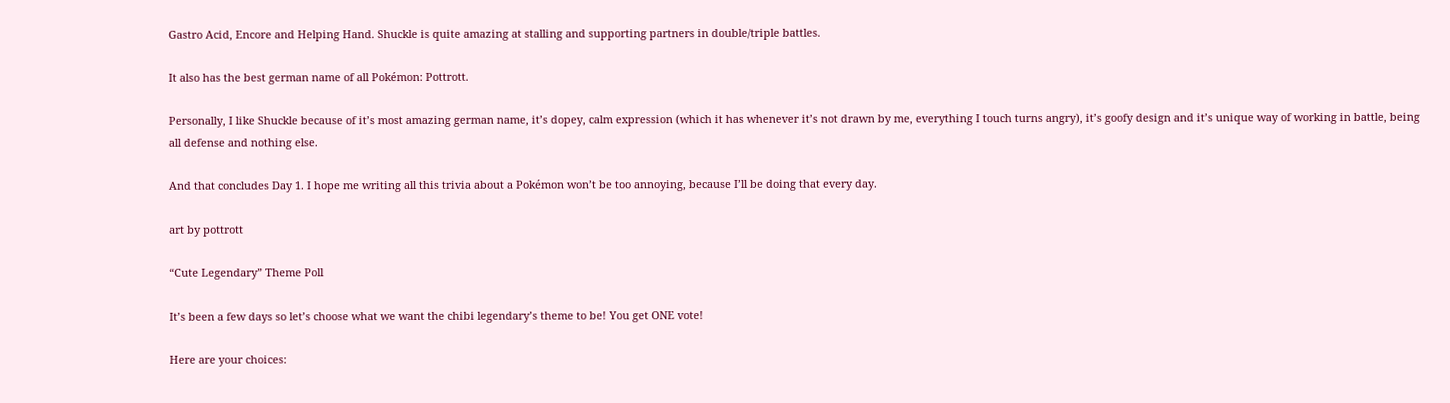Gastro Acid, Encore and Helping Hand. Shuckle is quite amazing at stalling and supporting partners in double/triple battles.

It also has the best german name of all Pokémon: Pottrott.

Personally, I like Shuckle because of it’s most amazing german name, it’s dopey, calm expression (which it has whenever it’s not drawn by me, everything I touch turns angry), it’s goofy design and it’s unique way of working in battle, being all defense and nothing else.

And that concludes Day 1. I hope me writing all this trivia about a Pokémon won’t be too annoying, because I’ll be doing that every day.

art by pottrott

“Cute Legendary” Theme Poll

It’s been a few days so let’s choose what we want the chibi legendary’s theme to be! You get ONE vote!

Here are your choices: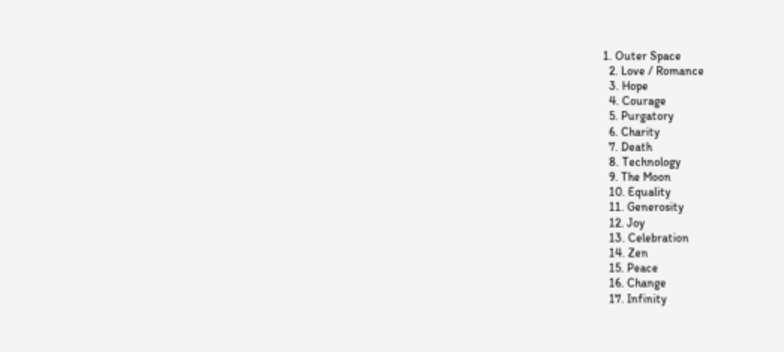1. Outer Space
  2. Love / Romance
  3. Hope
  4. Courage
  5. Purgatory
  6. Charity
  7. Death
  8. Technology
  9. The Moon
  10. Equality
  11. Generosity
  12. Joy
  13. Celebration
  14. Zen
  15. Peace
  16. Change
  17. Infinity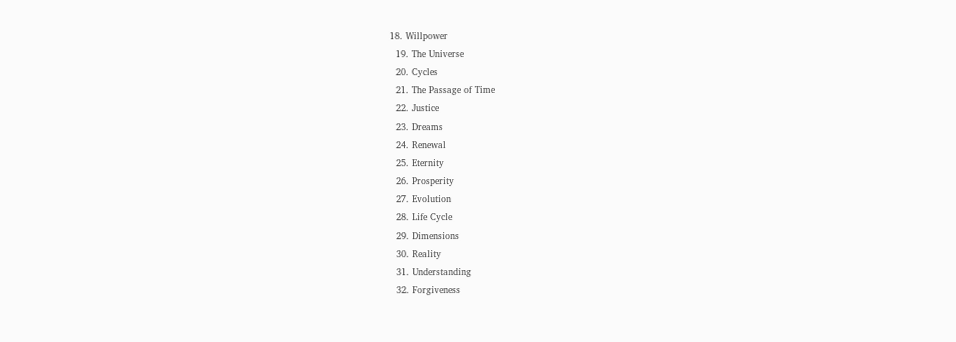18. Willpower
  19. The Universe
  20. Cycles
  21. The Passage of Time
  22. Justice
  23. Dreams
  24. Renewal
  25. Eternity
  26. Prosperity
  27. Evolution
  28. Life Cycle
  29. Dimensions
  30. Reality
  31. Understanding
  32. Forgiveness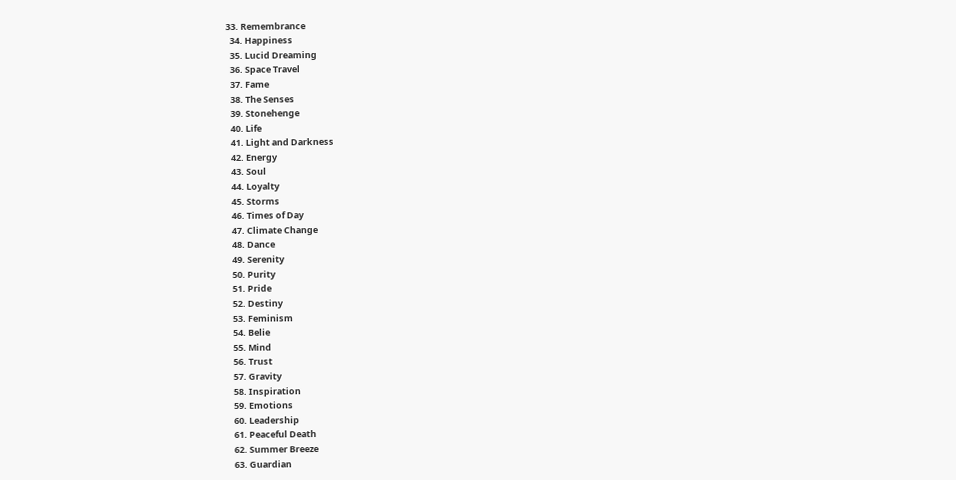33. Remembrance
  34. Happiness
  35. Lucid Dreaming
  36. Space Travel
  37. Fame
  38. The Senses
  39. Stonehenge
  40. Life
  41. Light and Darkness
  42. Energy
  43. Soul
  44. Loyalty
  45. Storms
  46. Times of Day
  47. Climate Change
  48. Dance
  49. Serenity
  50. Purity
  51. Pride
  52. Destiny
  53. Feminism
  54. Belie
  55. Mind
  56. Trust
  57. Gravity
  58. Inspiration
  59. Emotions
  60. Leadership
  61. Peaceful Death
  62. Summer Breeze
  63. Guardian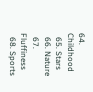64. Childhood
  65. Stars
  66. Nature
  67. Fluffiness
  68. Sports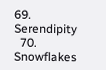69. Serendipity
  70. Snowflakes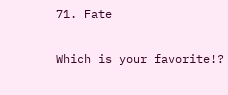71. Fate

Which is your favorite!?